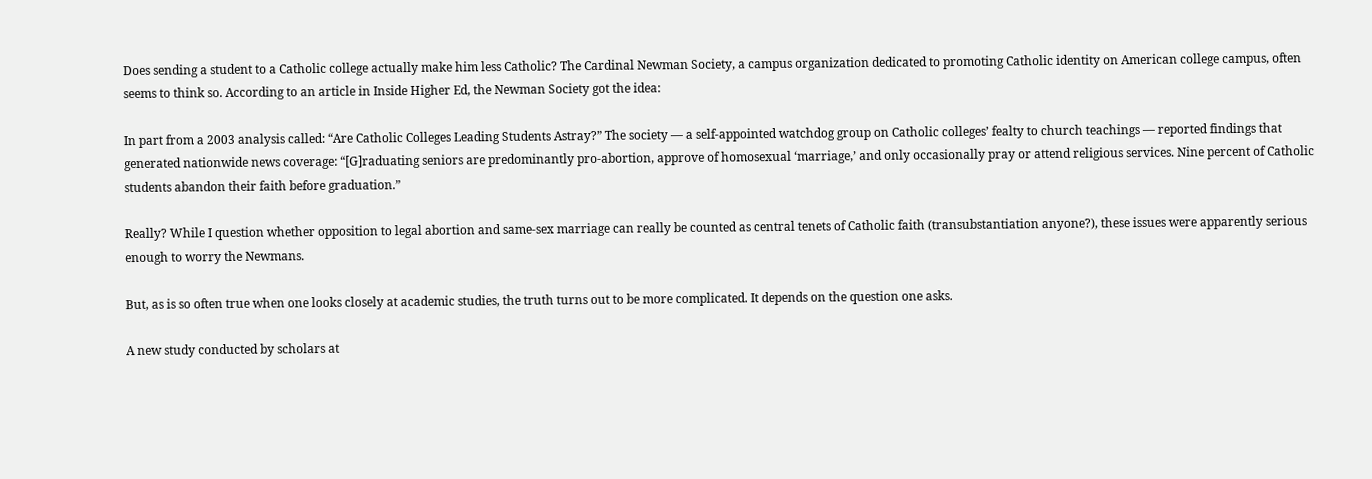Does sending a student to a Catholic college actually make him less Catholic? The Cardinal Newman Society, a campus organization dedicated to promoting Catholic identity on American college campus, often seems to think so. According to an article in Inside Higher Ed, the Newman Society got the idea:

In part from a 2003 analysis called: “Are Catholic Colleges Leading Students Astray?” The society — a self-appointed watchdog group on Catholic colleges’ fealty to church teachings — reported findings that generated nationwide news coverage: “[G]raduating seniors are predominantly pro-abortion, approve of homosexual ‘marriage,’ and only occasionally pray or attend religious services. Nine percent of Catholic students abandon their faith before graduation.”

Really? While I question whether opposition to legal abortion and same-sex marriage can really be counted as central tenets of Catholic faith (transubstantiation anyone?), these issues were apparently serious enough to worry the Newmans.

But, as is so often true when one looks closely at academic studies, the truth turns out to be more complicated. It depends on the question one asks.

A new study conducted by scholars at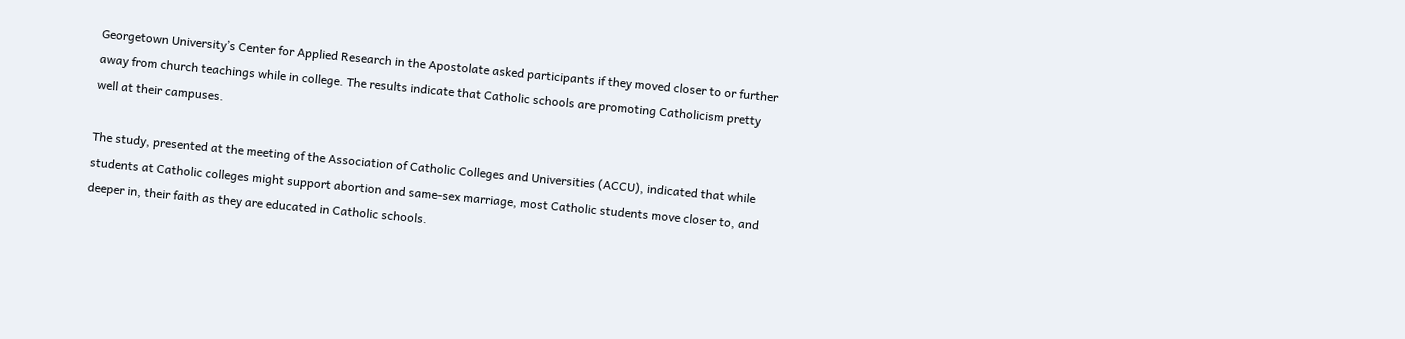Georgetown University’s Center for Applied Research in the Apostolate asked participants if they moved closer to or further away from church teachings while in college. The results indicate that Catholic schools are promoting Catholicism pretty well at their campuses.

The study, presented at the meeting of the Association of Catholic Colleges and Universities (ACCU), indicated that while students at Catholic colleges might support abortion and same-sex marriage, most Catholic students move closer to, and deeper in, their faith as they are educated in Catholic schools.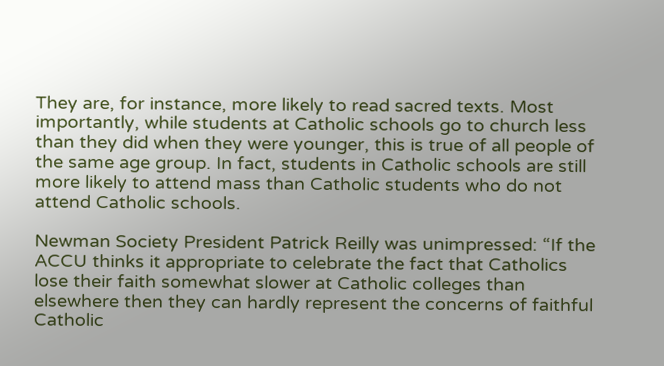They are, for instance, more likely to read sacred texts. Most importantly, while students at Catholic schools go to church less than they did when they were younger, this is true of all people of the same age group. In fact, students in Catholic schools are still more likely to attend mass than Catholic students who do not attend Catholic schools.

Newman Society President Patrick Reilly was unimpressed: “If the ACCU thinks it appropriate to celebrate the fact that Catholics lose their faith somewhat slower at Catholic colleges than elsewhere then they can hardly represent the concerns of faithful Catholic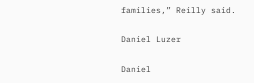families,” Reilly said.

Daniel Luzer

Daniel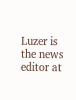Luzer is the news editor at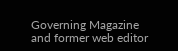Governing Magazine and former web editor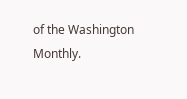of the Washington Monthly.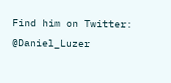Find him on Twitter: @Daniel_Luzer